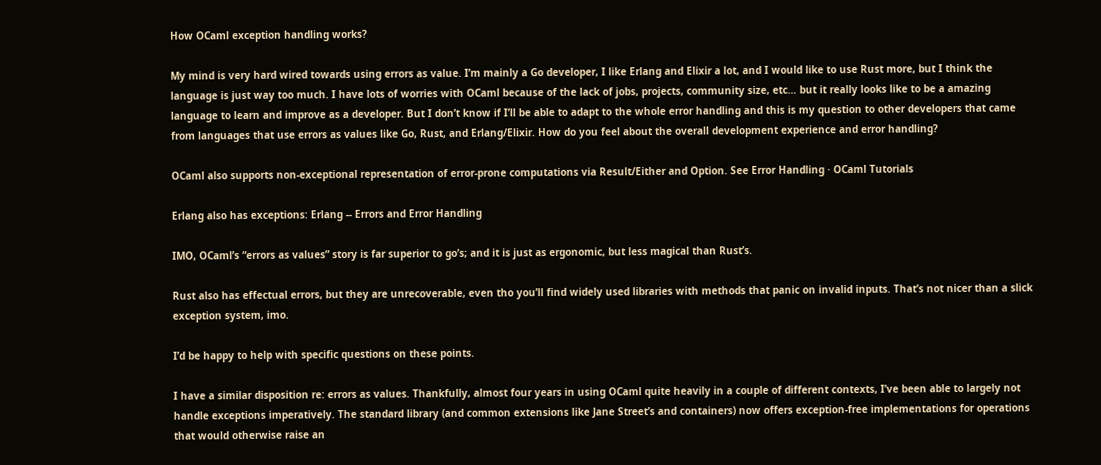How OCaml exception handling works?

My mind is very hard wired towards using errors as value. I’m mainly a Go developer, I like Erlang and Elixir a lot, and I would like to use Rust more, but I think the language is just way too much. I have lots of worries with OCaml because of the lack of jobs, projects, community size, etc… but it really looks like to be a amazing language to learn and improve as a developer. But I don’t know if I’ll be able to adapt to the whole error handling and this is my question to other developers that came from languages that use errors as values like Go, Rust, and Erlang/Elixir. How do you feel about the overall development experience and error handling?

OCaml also supports non-exceptional representation of error-prone computations via Result/Either and Option. See Error Handling · OCaml Tutorials

Erlang also has exceptions: Erlang -- Errors and Error Handling

IMO, OCaml’s “errors as values” story is far superior to go’s; and it is just as ergonomic, but less magical than Rust’s.

Rust also has effectual errors, but they are unrecoverable, even tho you’ll find widely used libraries with methods that panic on invalid inputs. That’s not nicer than a slick exception system, imo.

I’d be happy to help with specific questions on these points.

I have a similar disposition re: errors as values. Thankfully, almost four years in using OCaml quite heavily in a couple of different contexts, I’ve been able to largely not handle exceptions imperatively. The standard library (and common extensions like Jane Street’s and containers) now offers exception-free implementations for operations that would otherwise raise an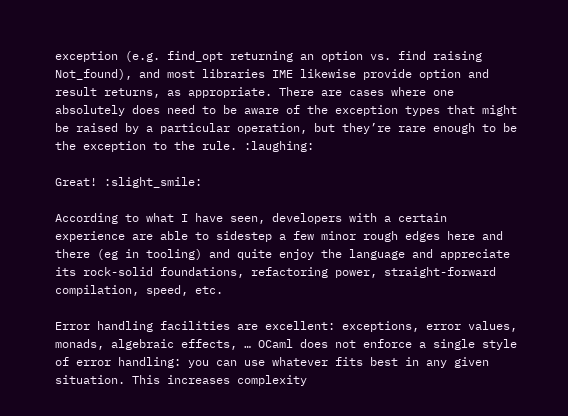exception (e.g. find_opt returning an option vs. find raising Not_found), and most libraries IME likewise provide option and result returns, as appropriate. There are cases where one absolutely does need to be aware of the exception types that might be raised by a particular operation, but they’re rare enough to be the exception to the rule. :laughing:

Great! :slight_smile:

According to what I have seen, developers with a certain experience are able to sidestep a few minor rough edges here and there (eg in tooling) and quite enjoy the language and appreciate its rock-solid foundations, refactoring power, straight-forward compilation, speed, etc.

Error handling facilities are excellent: exceptions, error values, monads, algebraic effects, … OCaml does not enforce a single style of error handling: you can use whatever fits best in any given situation. This increases complexity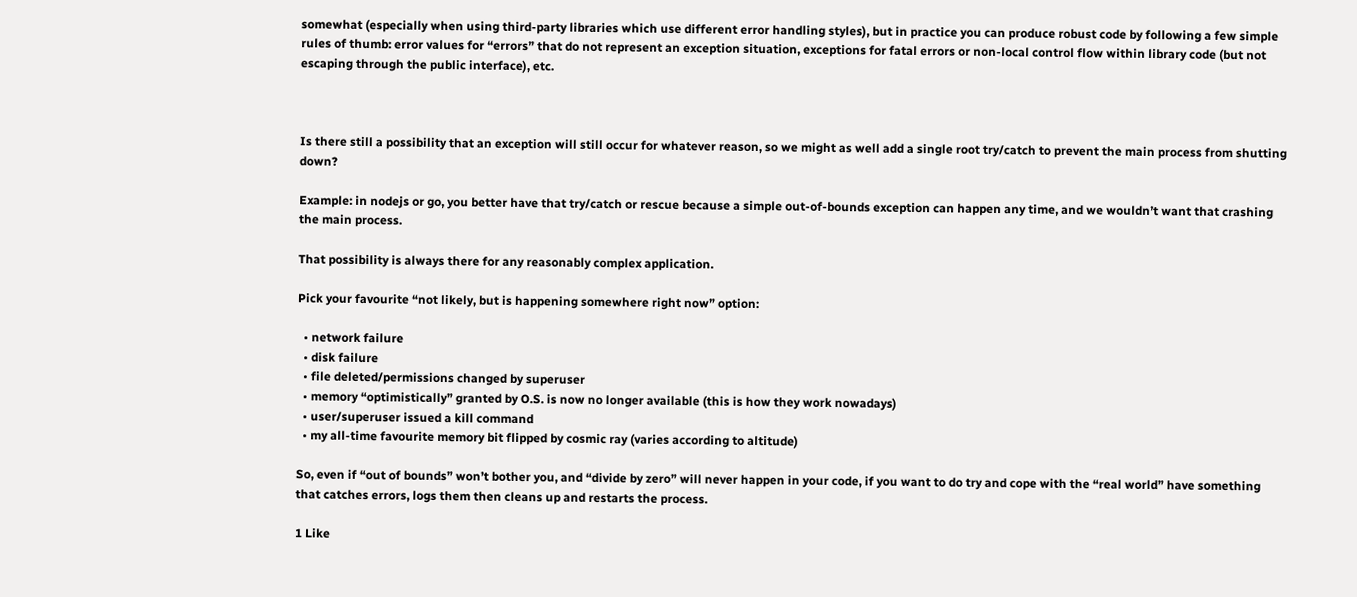somewhat (especially when using third-party libraries which use different error handling styles), but in practice you can produce robust code by following a few simple rules of thumb: error values for “errors” that do not represent an exception situation, exceptions for fatal errors or non-local control flow within library code (but not escaping through the public interface), etc.



Is there still a possibility that an exception will still occur for whatever reason, so we might as well add a single root try/catch to prevent the main process from shutting down?

Example: in nodejs or go, you better have that try/catch or rescue because a simple out-of-bounds exception can happen any time, and we wouldn’t want that crashing the main process.

That possibility is always there for any reasonably complex application.

Pick your favourite “not likely, but is happening somewhere right now” option:

  • network failure
  • disk failure
  • file deleted/permissions changed by superuser
  • memory “optimistically” granted by O.S. is now no longer available (this is how they work nowadays)
  • user/superuser issued a kill command
  • my all-time favourite memory bit flipped by cosmic ray (varies according to altitude)

So, even if “out of bounds” won’t bother you, and “divide by zero” will never happen in your code, if you want to do try and cope with the “real world” have something that catches errors, logs them then cleans up and restarts the process.

1 Like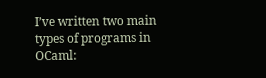I’ve written two main types of programs in OCaml: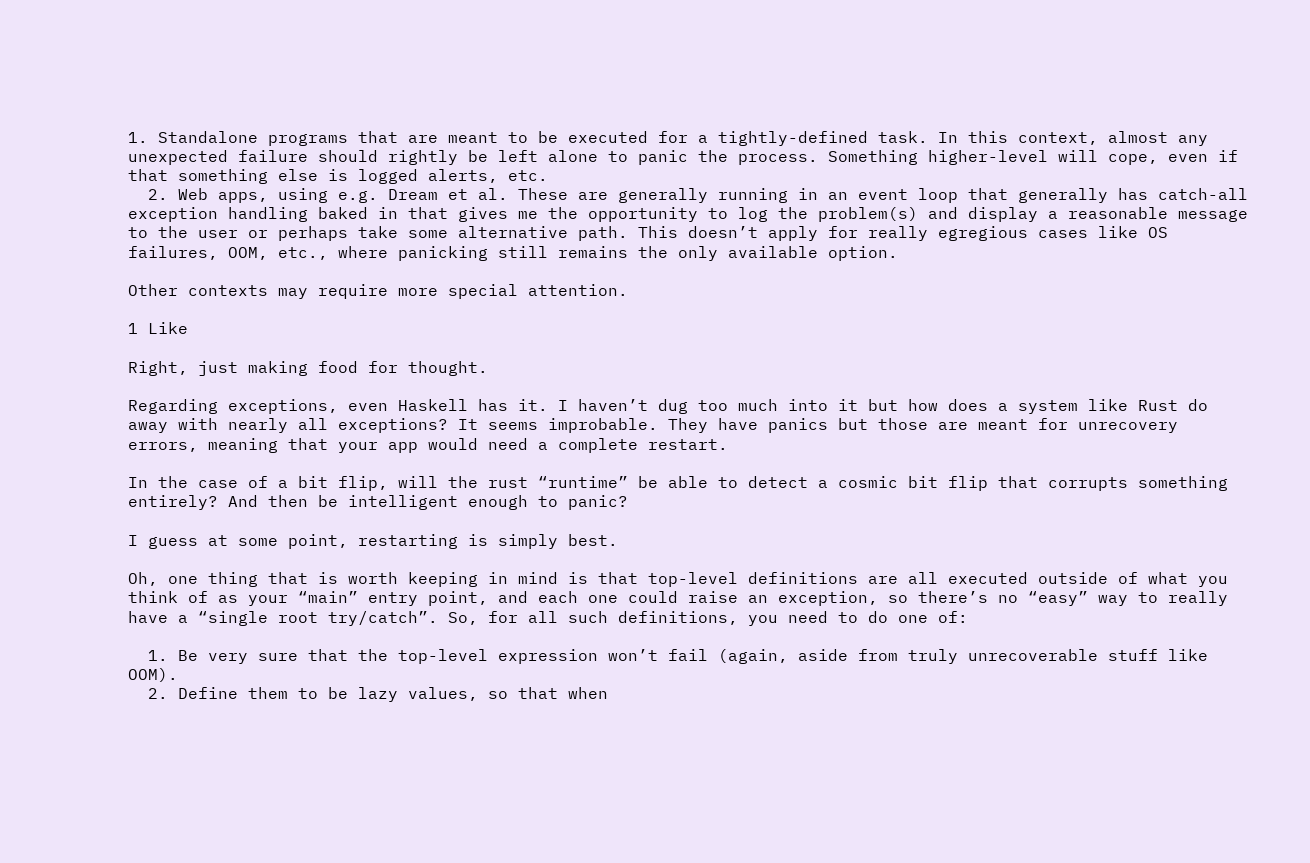1. Standalone programs that are meant to be executed for a tightly-defined task. In this context, almost any unexpected failure should rightly be left alone to panic the process. Something higher-level will cope, even if that something else is logged alerts, etc.
  2. Web apps, using e.g. Dream et al. These are generally running in an event loop that generally has catch-all exception handling baked in that gives me the opportunity to log the problem(s) and display a reasonable message to the user or perhaps take some alternative path. This doesn’t apply for really egregious cases like OS failures, OOM, etc., where panicking still remains the only available option.

Other contexts may require more special attention.

1 Like

Right, just making food for thought.

Regarding exceptions, even Haskell has it. I haven’t dug too much into it but how does a system like Rust do away with nearly all exceptions? It seems improbable. They have panics but those are meant for unrecovery errors, meaning that your app would need a complete restart.

In the case of a bit flip, will the rust “runtime” be able to detect a cosmic bit flip that corrupts something entirely? And then be intelligent enough to panic?

I guess at some point, restarting is simply best.

Oh, one thing that is worth keeping in mind is that top-level definitions are all executed outside of what you think of as your “main” entry point, and each one could raise an exception, so there’s no “easy” way to really have a “single root try/catch”. So, for all such definitions, you need to do one of:

  1. Be very sure that the top-level expression won’t fail (again, aside from truly unrecoverable stuff like OOM).
  2. Define them to be lazy values, so that when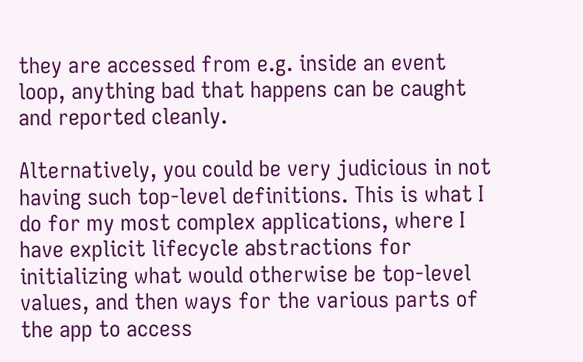they are accessed from e.g. inside an event loop, anything bad that happens can be caught and reported cleanly.

Alternatively, you could be very judicious in not having such top-level definitions. This is what I do for my most complex applications, where I have explicit lifecycle abstractions for initializing what would otherwise be top-level values, and then ways for the various parts of the app to access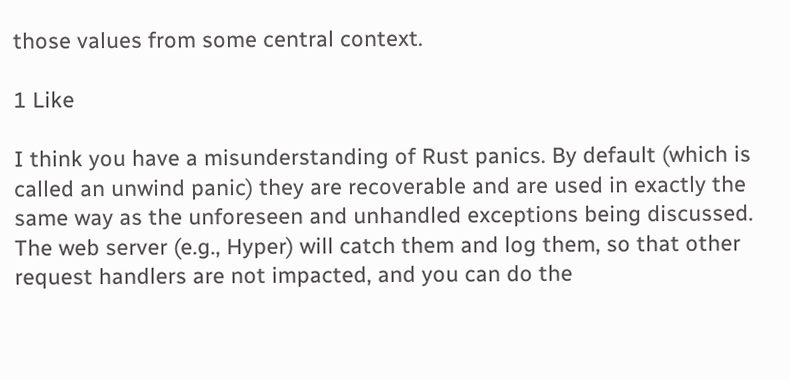those values from some central context.

1 Like

I think you have a misunderstanding of Rust panics. By default (which is called an unwind panic) they are recoverable and are used in exactly the same way as the unforeseen and unhandled exceptions being discussed. The web server (e.g., Hyper) will catch them and log them, so that other request handlers are not impacted, and you can do the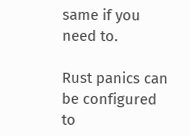same if you need to.

Rust panics can be configured to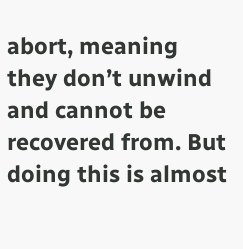abort, meaning they don’t unwind and cannot be recovered from. But doing this is almost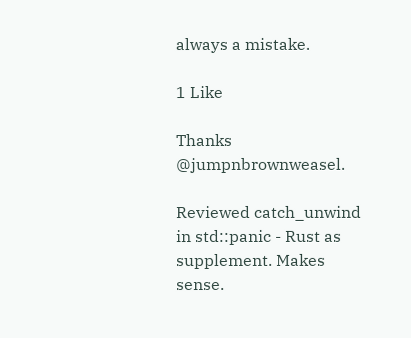always a mistake.

1 Like

Thanks @jumpnbrownweasel.

Reviewed catch_unwind in std::panic - Rust as supplement. Makes sense.